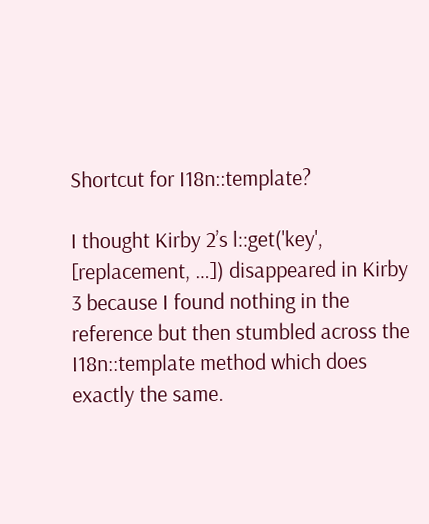Shortcut for I18n::template?

I thought Kirby 2’s l::get('key', [replacement, …]) disappeared in Kirby 3 because I found nothing in the reference but then stumbled across the I18n::template method which does exactly the same.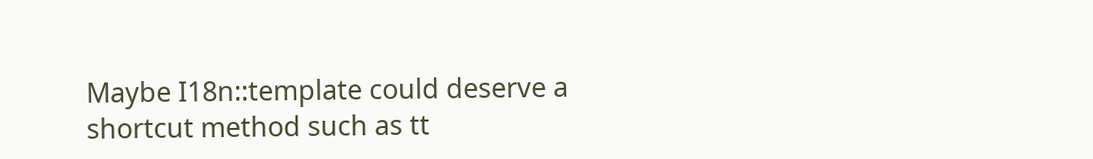Maybe I18n::template could deserve a shortcut method such as tt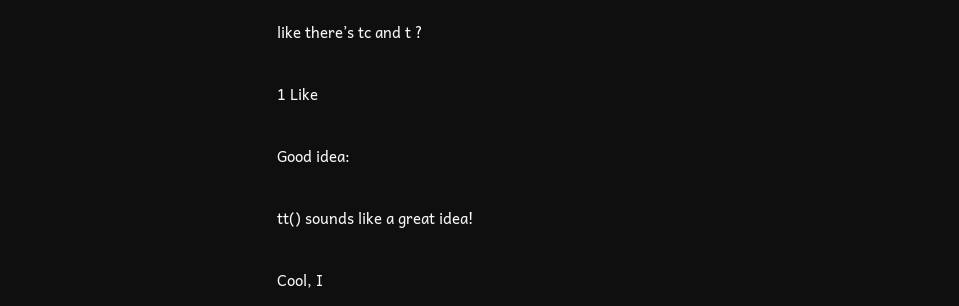like there’s tc and t ?

1 Like

Good idea:

tt() sounds like a great idea!

Cool, I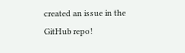created an issue in the GitHub repo!